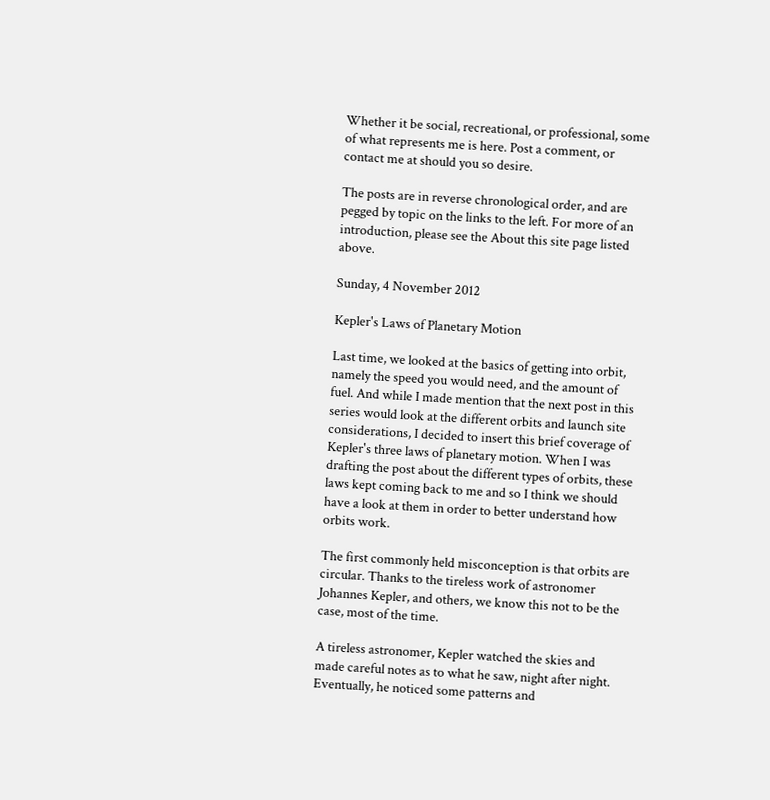Whether it be social, recreational, or professional, some of what represents me is here. Post a comment, or contact me at should you so desire.

The posts are in reverse chronological order, and are pegged by topic on the links to the left. For more of an introduction, please see the About this site page listed above.

Sunday, 4 November 2012

Kepler's Laws of Planetary Motion

Last time, we looked at the basics of getting into orbit, namely the speed you would need, and the amount of fuel. And while I made mention that the next post in this series would look at the different orbits and launch site considerations, I decided to insert this brief coverage of Kepler's three laws of planetary motion. When I was drafting the post about the different types of orbits, these laws kept coming back to me and so I think we should have a look at them in order to better understand how orbits work.

The first commonly held misconception is that orbits are circular. Thanks to the tireless work of astronomer Johannes Kepler, and others, we know this not to be the case, most of the time.

A tireless astronomer, Kepler watched the skies and made careful notes as to what he saw, night after night. Eventually, he noticed some patterns and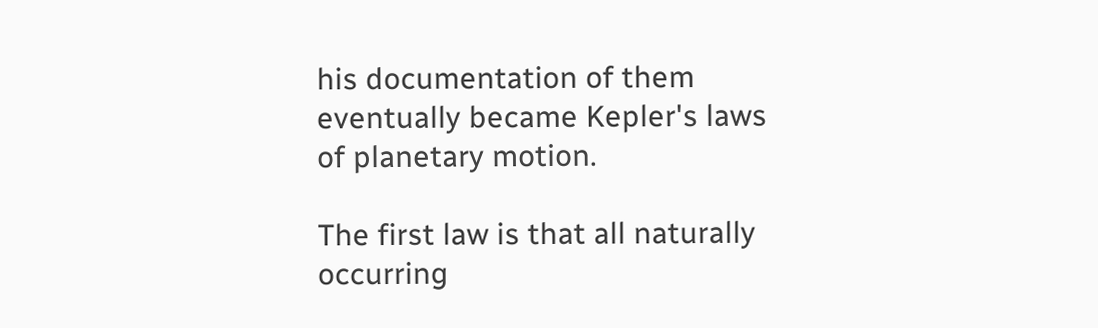his documentation of them eventually became Kepler's laws of planetary motion.

The first law is that all naturally occurring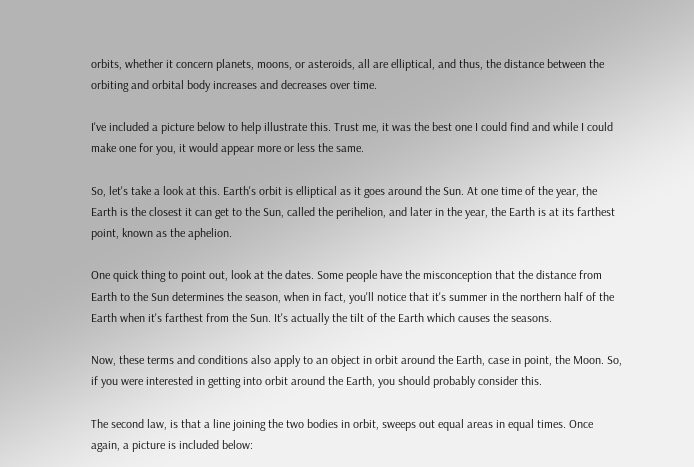orbits, whether it concern planets, moons, or asteroids, all are elliptical, and thus, the distance between the orbiting and orbital body increases and decreases over time.

I've included a picture below to help illustrate this. Trust me, it was the best one I could find and while I could make one for you, it would appear more or less the same.

So, let's take a look at this. Earth's orbit is elliptical as it goes around the Sun. At one time of the year, the Earth is the closest it can get to the Sun, called the perihelion, and later in the year, the Earth is at its farthest point, known as the aphelion.

One quick thing to point out, look at the dates. Some people have the misconception that the distance from Earth to the Sun determines the season, when in fact, you'll notice that it's summer in the northern half of the Earth when it's farthest from the Sun. It's actually the tilt of the Earth which causes the seasons.

Now, these terms and conditions also apply to an object in orbit around the Earth, case in point, the Moon. So, if you were interested in getting into orbit around the Earth, you should probably consider this.

The second law, is that a line joining the two bodies in orbit, sweeps out equal areas in equal times. Once again, a picture is included below: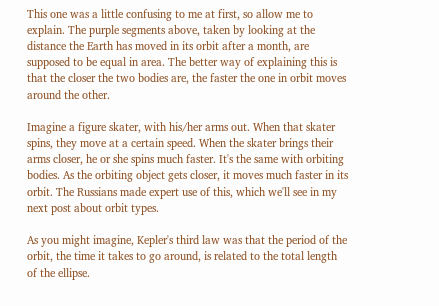This one was a little confusing to me at first, so allow me to explain. The purple segments above, taken by looking at the distance the Earth has moved in its orbit after a month, are supposed to be equal in area. The better way of explaining this is that the closer the two bodies are, the faster the one in orbit moves around the other.

Imagine a figure skater, with his/her arms out. When that skater spins, they move at a certain speed. When the skater brings their arms closer, he or she spins much faster. It's the same with orbiting bodies. As the orbiting object gets closer, it moves much faster in its orbit. The Russians made expert use of this, which we'll see in my next post about orbit types.

As you might imagine, Kepler's third law was that the period of the orbit, the time it takes to go around, is related to the total length of the ellipse.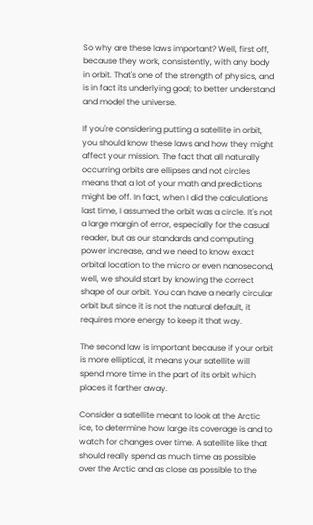So why are these laws important? Well, first off, because they work, consistently, with any body in orbit. That's one of the strength of physics, and is in fact its underlying goal; to better understand and model the universe.

If you're considering putting a satellite in orbit, you should know these laws and how they might affect your mission. The fact that all naturally occurring orbits are ellipses and not circles means that a lot of your math and predictions might be off. In fact, when I did the calculations last time, I assumed the orbit was a circle. It's not a large margin of error, especially for the casual reader, but as our standards and computing power increase, and we need to know exact orbital location to the micro or even nanosecond, well, we should start by knowing the correct shape of our orbit. You can have a nearly circular orbit but since it is not the natural default, it requires more energy to keep it that way.

The second law is important because if your orbit is more elliptical, it means your satellite will spend more time in the part of its orbit which places it farther away.

Consider a satellite meant to look at the Arctic ice, to determine how large its coverage is and to watch for changes over time. A satellite like that should really spend as much time as possible over the Arctic and as close as possible to the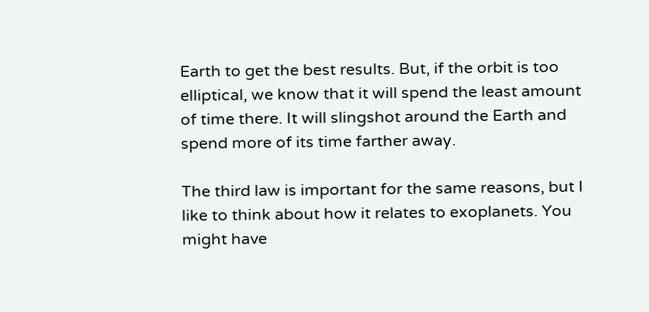Earth to get the best results. But, if the orbit is too elliptical, we know that it will spend the least amount of time there. It will slingshot around the Earth and spend more of its time farther away.

The third law is important for the same reasons, but I like to think about how it relates to exoplanets. You might have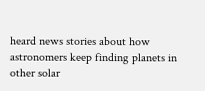heard news stories about how astronomers keep finding planets in other solar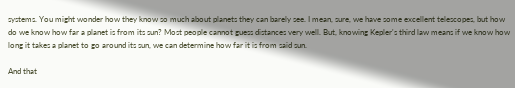systems. You might wonder how they know so much about planets they can barely see. I mean, sure, we have some excellent telescopes, but how do we know how far a planet is from its sun? Most people cannot guess distances very well. But, knowing Kepler's third law means if we know how long it takes a planet to go around its sun, we can determine how far it is from said sun.

And that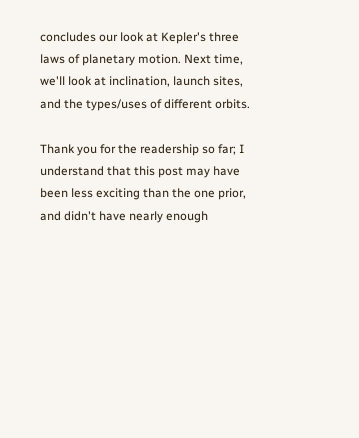concludes our look at Kepler's three laws of planetary motion. Next time, we'll look at inclination, launch sites, and the types/uses of different orbits.

Thank you for the readership so far; I understand that this post may have been less exciting than the one prior, and didn't have nearly enough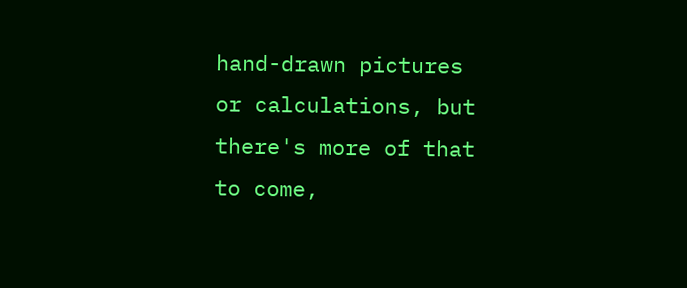hand-drawn pictures or calculations, but there's more of that to come,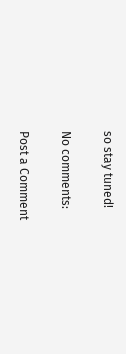so stay tuned!

No comments:

Post a Comment